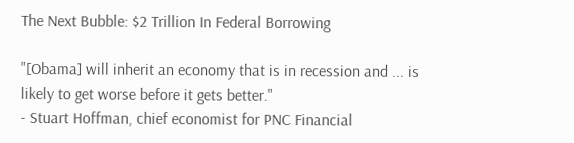The Next Bubble: $2 Trillion In Federal Borrowing

"[Obama] will inherit an economy that is in recession and ... is likely to get worse before it gets better."
- Stuart Hoffman, chief economist for PNC Financial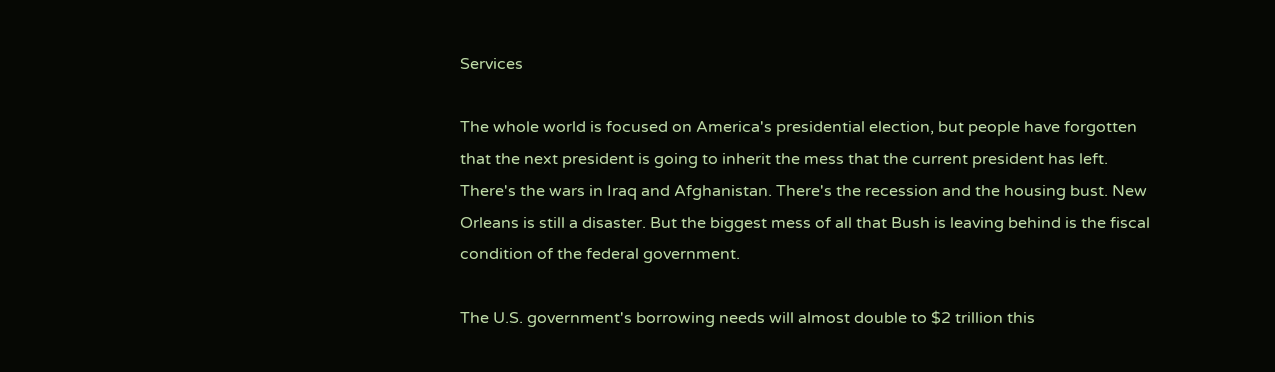Services

The whole world is focused on America's presidential election, but people have forgotten that the next president is going to inherit the mess that the current president has left.
There's the wars in Iraq and Afghanistan. There's the recession and the housing bust. New Orleans is still a disaster. But the biggest mess of all that Bush is leaving behind is the fiscal condition of the federal government.

The U.S. government's borrowing needs will almost double to $2 trillion this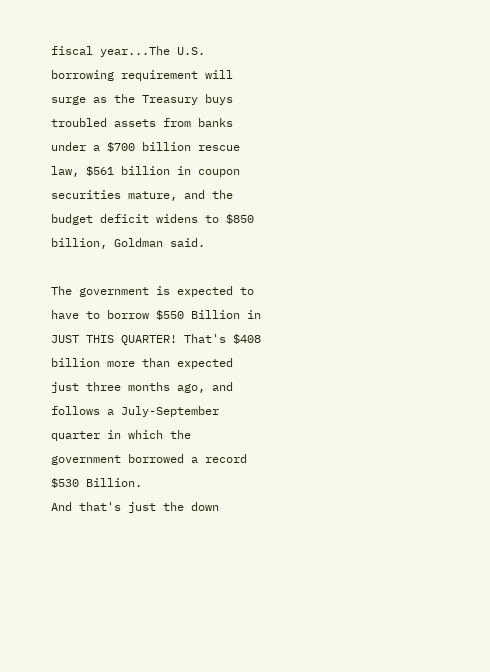fiscal year...The U.S. borrowing requirement will surge as the Treasury buys troubled assets from banks under a $700 billion rescue law, $561 billion in coupon securities mature, and the budget deficit widens to $850 billion, Goldman said.

The government is expected to have to borrow $550 Billion in JUST THIS QUARTER! That's $408 billion more than expected just three months ago, and follows a July-September quarter in which the government borrowed a record $530 Billion.
And that's just the down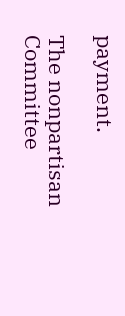payment.

The nonpartisan Committee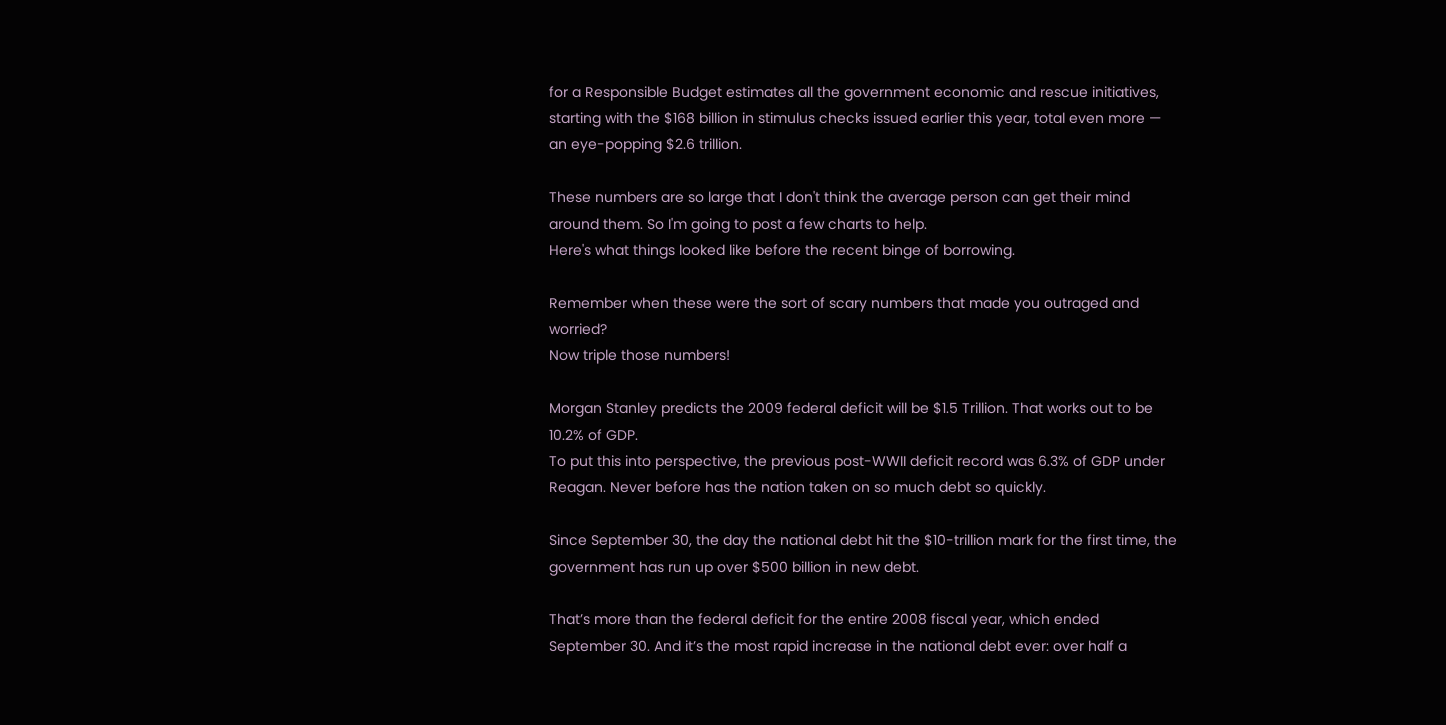for a Responsible Budget estimates all the government economic and rescue initiatives, starting with the $168 billion in stimulus checks issued earlier this year, total even more — an eye-popping $2.6 trillion.

These numbers are so large that I don't think the average person can get their mind around them. So I'm going to post a few charts to help.
Here's what things looked like before the recent binge of borrowing.

Remember when these were the sort of scary numbers that made you outraged and worried?
Now triple those numbers!

Morgan Stanley predicts the 2009 federal deficit will be $1.5 Trillion. That works out to be 10.2% of GDP.
To put this into perspective, the previous post-WWII deficit record was 6.3% of GDP under Reagan. Never before has the nation taken on so much debt so quickly.

Since September 30, the day the national debt hit the $10-trillion mark for the first time, the government has run up over $500 billion in new debt.

That’s more than the federal deficit for the entire 2008 fiscal year, which ended September 30. And it’s the most rapid increase in the national debt ever: over half a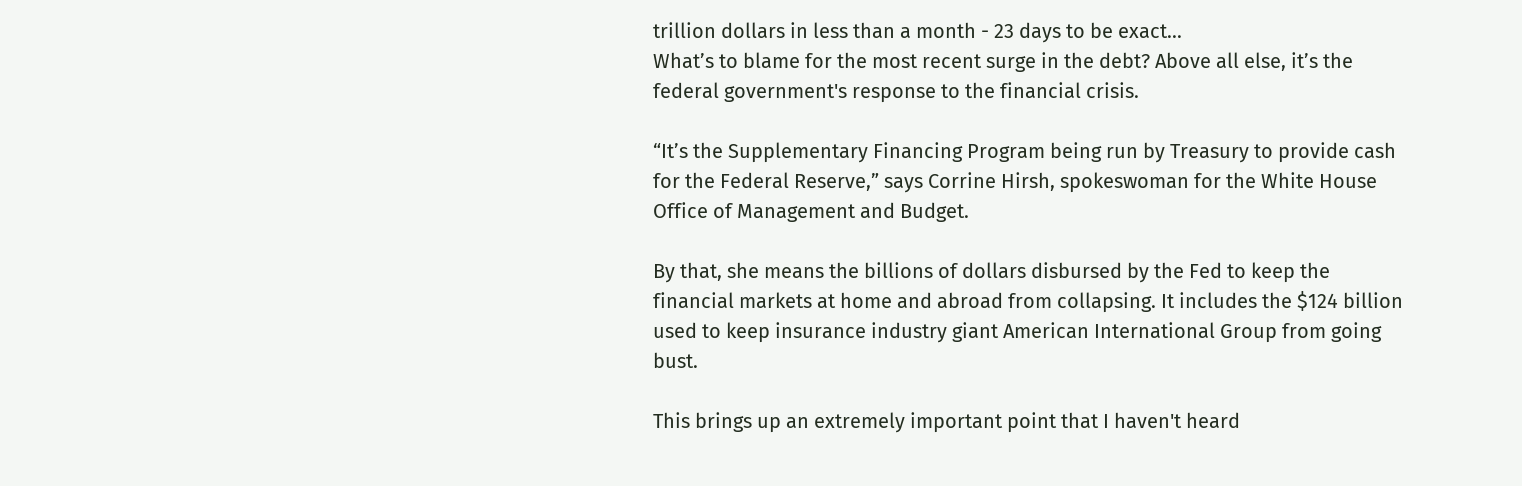trillion dollars in less than a month - 23 days to be exact...
What’s to blame for the most recent surge in the debt? Above all else, it’s the federal government's response to the financial crisis.

“It’s the Supplementary Financing Program being run by Treasury to provide cash for the Federal Reserve,” says Corrine Hirsh, spokeswoman for the White House Office of Management and Budget.

By that, she means the billions of dollars disbursed by the Fed to keep the financial markets at home and abroad from collapsing. It includes the $124 billion used to keep insurance industry giant American International Group from going bust.

This brings up an extremely important point that I haven't heard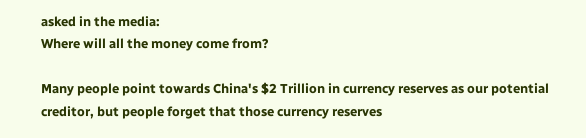asked in the media:
Where will all the money come from?

Many people point towards China's $2 Trillion in currency reserves as our potential creditor, but people forget that those currency reserves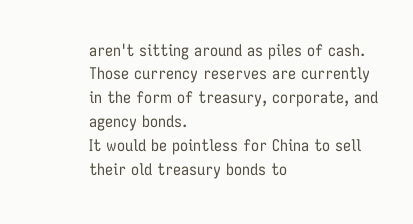aren't sitting around as piles of cash. Those currency reserves are currently in the form of treasury, corporate, and agency bonds.
It would be pointless for China to sell their old treasury bonds to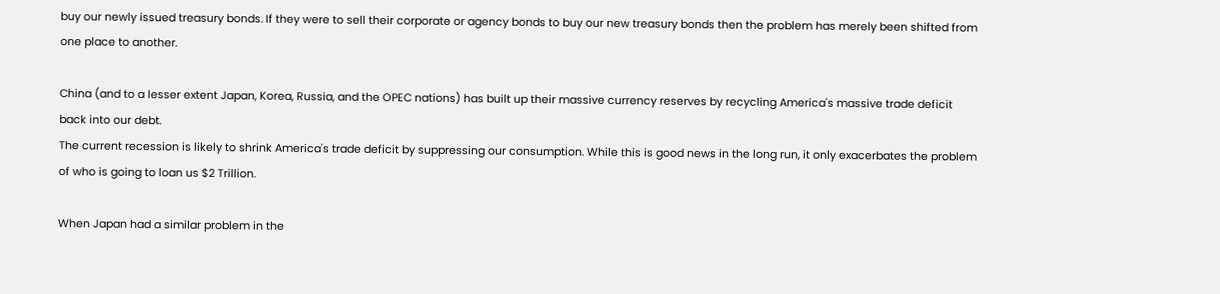buy our newly issued treasury bonds. If they were to sell their corporate or agency bonds to buy our new treasury bonds then the problem has merely been shifted from one place to another.

China (and to a lesser extent Japan, Korea, Russia, and the OPEC nations) has built up their massive currency reserves by recycling America's massive trade deficit back into our debt.
The current recession is likely to shrink America's trade deficit by suppressing our consumption. While this is good news in the long run, it only exacerbates the problem of who is going to loan us $2 Trillion.

When Japan had a similar problem in the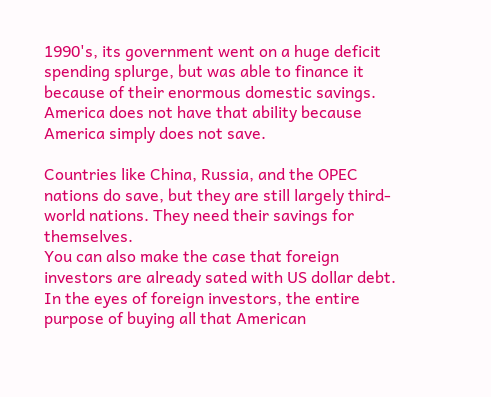1990's, its government went on a huge deficit spending splurge, but was able to finance it because of their enormous domestic savings. America does not have that ability because America simply does not save.

Countries like China, Russia, and the OPEC nations do save, but they are still largely third-world nations. They need their savings for themselves.
You can also make the case that foreign investors are already sated with US dollar debt. In the eyes of foreign investors, the entire purpose of buying all that American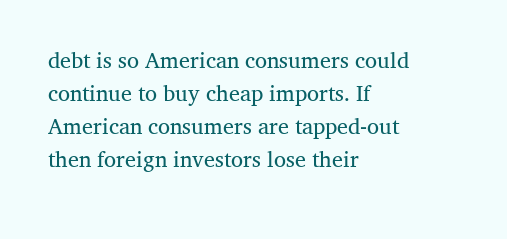debt is so American consumers could continue to buy cheap imports. If American consumers are tapped-out then foreign investors lose their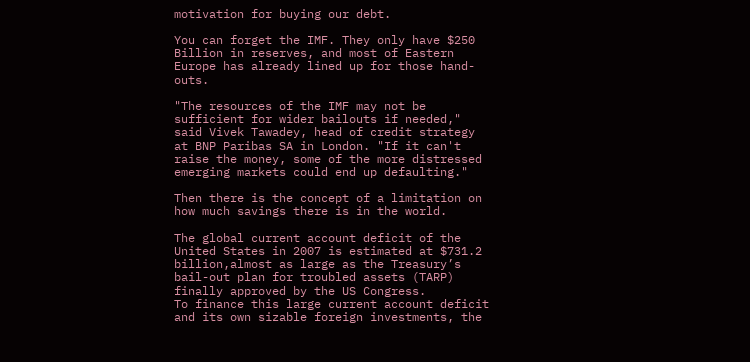motivation for buying our debt.

You can forget the IMF. They only have $250 Billion in reserves, and most of Eastern Europe has already lined up for those hand-outs.

"The resources of the IMF may not be sufficient for wider bailouts if needed," said Vivek Tawadey, head of credit strategy at BNP Paribas SA in London. "If it can't raise the money, some of the more distressed emerging markets could end up defaulting."

Then there is the concept of a limitation on how much savings there is in the world.

The global current account deficit of the United States in 2007 is estimated at $731.2 billion,almost as large as the Treasury’s bail-out plan for troubled assets (TARP) finally approved by the US Congress.
To finance this large current account deficit and its own sizable foreign investments, the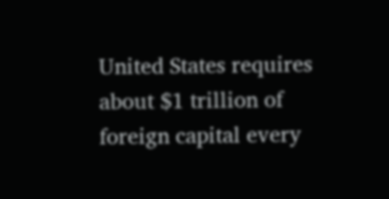United States requires about $1 trillion of foreign capital every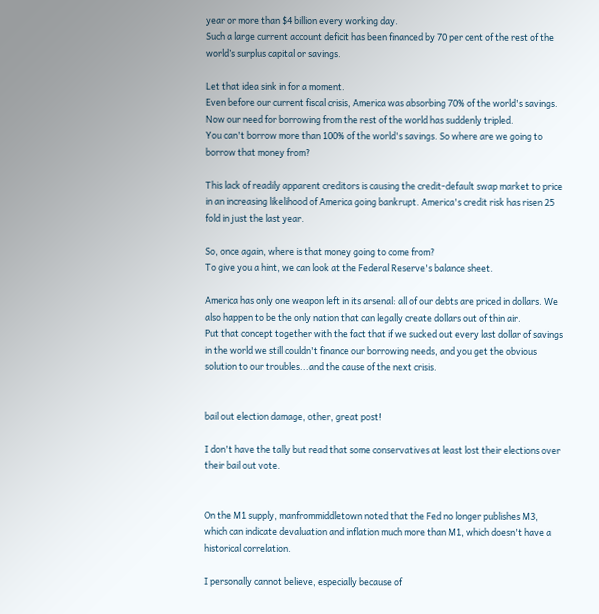year or more than $4 billion every working day.
Such a large current account deficit has been financed by 70 per cent of the rest of the world’s surplus capital or savings.

Let that idea sink in for a moment.
Even before our current fiscal crisis, America was absorbing 70% of the world's savings.
Now our need for borrowing from the rest of the world has suddenly tripled.
You can't borrow more than 100% of the world's savings. So where are we going to borrow that money from?

This lack of readily apparent creditors is causing the credit-default swap market to price in an increasing likelihood of America going bankrupt. America's credit risk has risen 25 fold in just the last year.

So, once again, where is that money going to come from?
To give you a hint, we can look at the Federal Reserve's balance sheet.

America has only one weapon left in its arsenal: all of our debts are priced in dollars. We also happen to be the only nation that can legally create dollars out of thin air.
Put that concept together with the fact that if we sucked out every last dollar of savings in the world we still couldn't finance our borrowing needs, and you get the obvious solution to our troubles...and the cause of the next crisis.


bail out election damage, other, great post!

I don't have the tally but read that some conservatives at least lost their elections over their bail out vote.


On the M1 supply, manfrommiddletown noted that the Fed no longer publishes M3, which can indicate devaluation and inflation much more than M1, which doesn't have a historical correlation.

I personally cannot believe, especially because of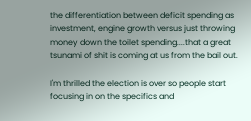the differentiation between deficit spending as investment, engine growth versus just throwing money down the toilet spending....that a great tsunami of shit is coming at us from the bail out.

I'm thrilled the election is over so people start focusing in on the specifics and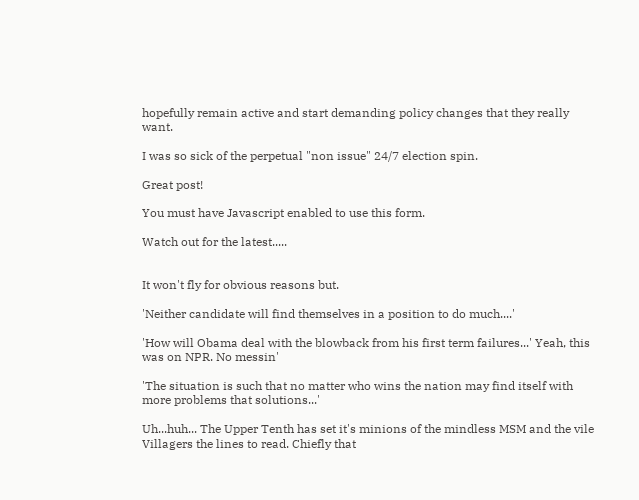hopefully remain active and start demanding policy changes that they really want.

I was so sick of the perpetual "non issue" 24/7 election spin.

Great post!

You must have Javascript enabled to use this form.

Watch out for the latest.....


It won't fly for obvious reasons but.

'Neither candidate will find themselves in a position to do much....'

'How will Obama deal with the blowback from his first term failures...' Yeah, this was on NPR. No messin'

'The situation is such that no matter who wins the nation may find itself with more problems that solutions...'

Uh...huh... The Upper Tenth has set it's minions of the mindless MSM and the vile Villagers the lines to read. Chiefly that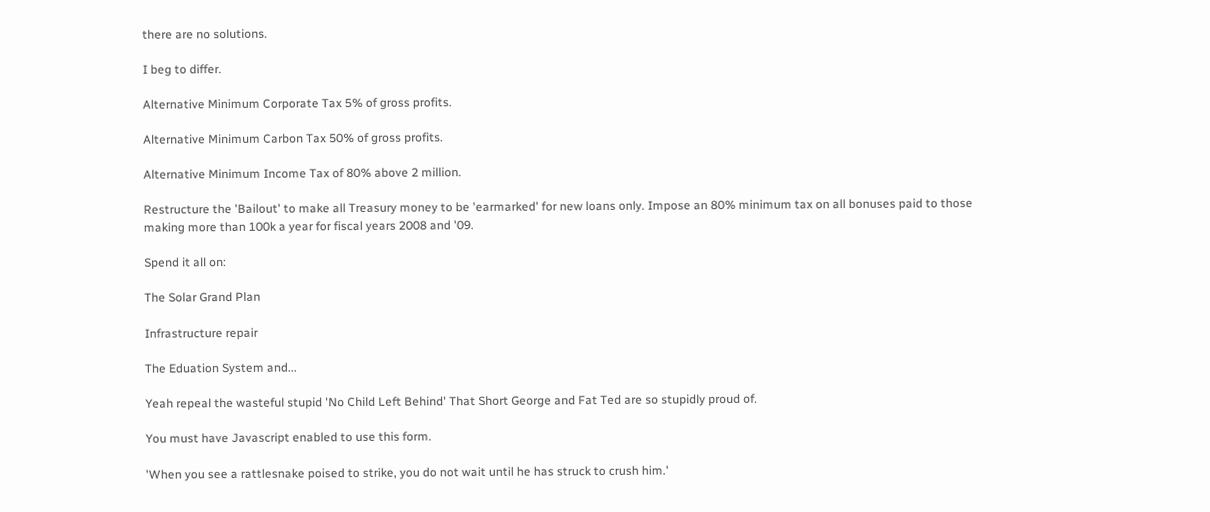there are no solutions.

I beg to differ.

Alternative Minimum Corporate Tax 5% of gross profits.

Alternative Minimum Carbon Tax 50% of gross profits.

Alternative Minimum Income Tax of 80% above 2 million.

Restructure the 'Bailout' to make all Treasury money to be 'earmarked' for new loans only. Impose an 80% minimum tax on all bonuses paid to those making more than 100k a year for fiscal years 2008 and '09.

Spend it all on:

The Solar Grand Plan

Infrastructure repair

The Eduation System and...

Yeah repeal the wasteful stupid 'No Child Left Behind' That Short George and Fat Ted are so stupidly proud of.

You must have Javascript enabled to use this form.

'When you see a rattlesnake poised to strike, you do not wait until he has struck to crush him.'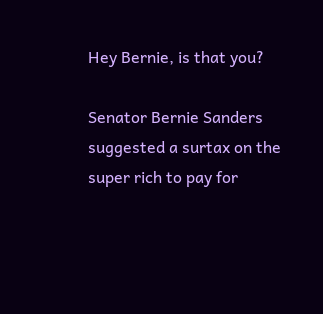Hey Bernie, is that you?

Senator Bernie Sanders suggested a surtax on the super rich to pay for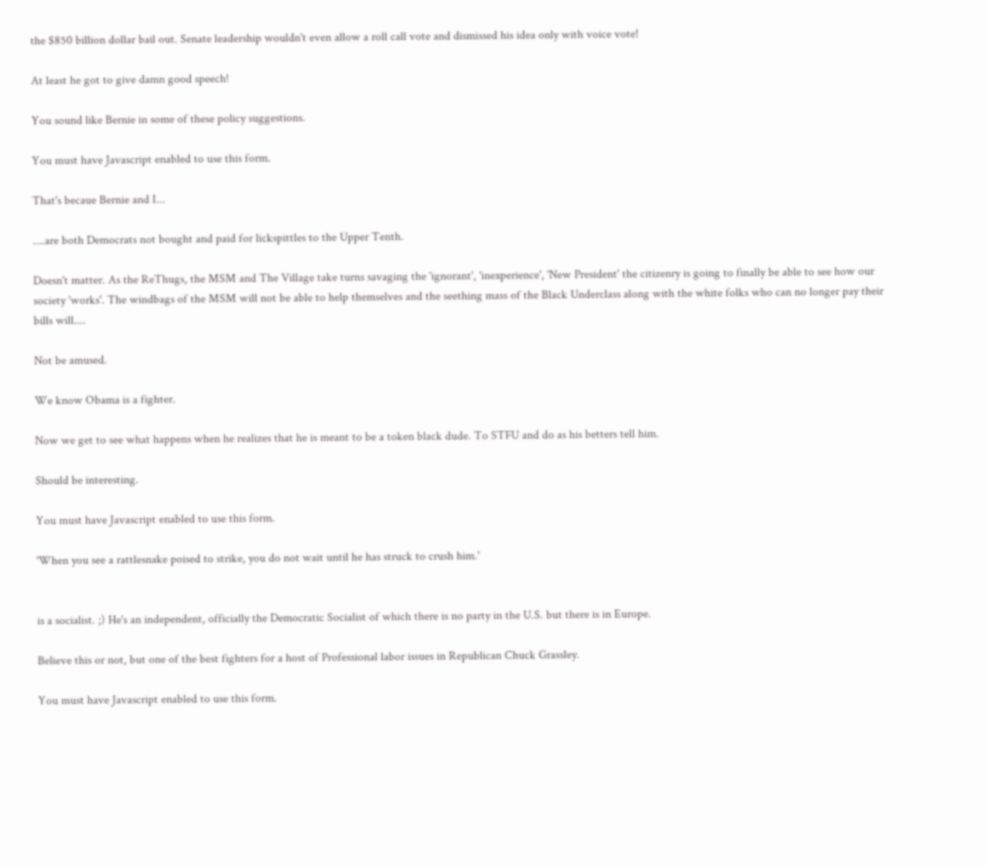the $850 billion dollar bail out. Senate leadership wouldn't even allow a roll call vote and dismissed his idea only with voice vote!

At least he got to give damn good speech!

You sound like Bernie in some of these policy suggestions.

You must have Javascript enabled to use this form.

That's becaue Bernie and I...

....are both Democrats not bought and paid for lickspittles to the Upper Tenth.

Doesn't matter. As the ReThugs, the MSM and The Village take turns savaging the 'ignorant', 'inexperience', 'New President' the citizenry is going to finally be able to see how our society 'works'. The windbags of the MSM will not be able to help themselves and the seething mass of the Black Underclass along with the white folks who can no longer pay their bills will....

Not be amused.

We know Obama is a fighter.

Now we get to see what happens when he realizes that he is meant to be a token black dude. To STFU and do as his betters tell him.

Should be interesting.

You must have Javascript enabled to use this form.

'When you see a rattlesnake poised to strike, you do not wait until he has struck to crush him.'


is a socialist. ;) He's an independent, officially the Democratic Socialist of which there is no party in the U.S. but there is in Europe.

Believe this or not, but one of the best fighters for a host of Professional labor issues in Republican Chuck Grassley.

You must have Javascript enabled to use this form.